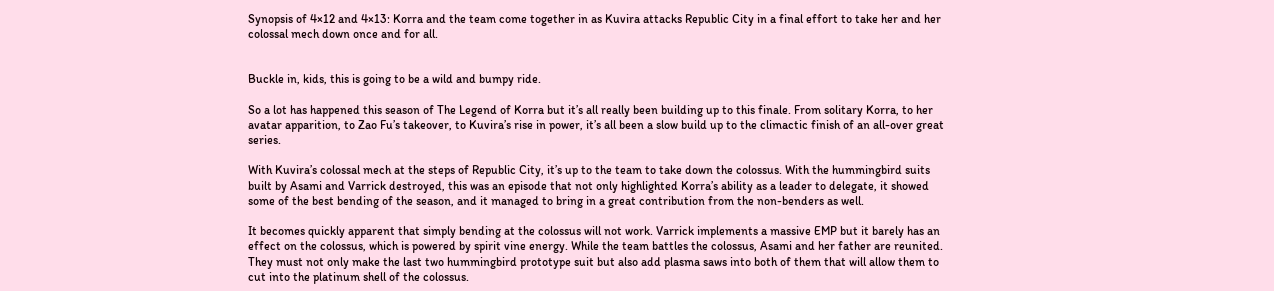Synopsis of 4×12 and 4×13: Korra and the team come together in as Kuvira attacks Republic City in a final effort to take her and her colossal mech down once and for all.


Buckle in, kids, this is going to be a wild and bumpy ride.

So a lot has happened this season of The Legend of Korra but it’s all really been building up to this finale. From solitary Korra, to her avatar apparition, to Zao Fu’s takeover, to Kuvira’s rise in power, it’s all been a slow build up to the climactic finish of an all-over great series.

With Kuvira’s colossal mech at the steps of Republic City, it’s up to the team to take down the colossus. With the hummingbird suits built by Asami and Varrick destroyed, this was an episode that not only highlighted Korra’s ability as a leader to delegate, it showed some of the best bending of the season, and it managed to bring in a great contribution from the non-benders as well.

It becomes quickly apparent that simply bending at the colossus will not work. Varrick implements a massive EMP but it barely has an effect on the colossus, which is powered by spirit vine energy. While the team battles the colossus, Asami and her father are reunited. They must not only make the last two hummingbird prototype suit but also add plasma saws into both of them that will allow them to cut into the platinum shell of the colossus.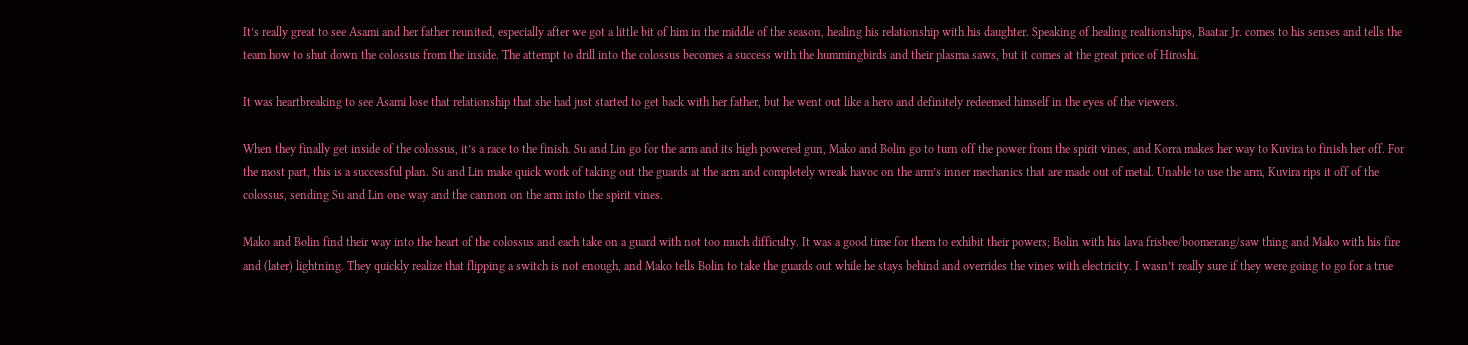It’s really great to see Asami and her father reunited, especially after we got a little bit of him in the middle of the season, healing his relationship with his daughter. Speaking of healing realtionships, Baatar Jr. comes to his senses and tells the team how to shut down the colossus from the inside. The attempt to drill into the colossus becomes a success with the hummingbirds and their plasma saws, but it comes at the great price of Hiroshi.

It was heartbreaking to see Asami lose that relationship that she had just started to get back with her father, but he went out like a hero and definitely redeemed himself in the eyes of the viewers.

When they finally get inside of the colossus, it’s a race to the finish. Su and Lin go for the arm and its high powered gun, Mako and Bolin go to turn off the power from the spirit vines, and Korra makes her way to Kuvira to finish her off. For the most part, this is a successful plan. Su and Lin make quick work of taking out the guards at the arm and completely wreak havoc on the arm’s inner mechanics that are made out of metal. Unable to use the arm, Kuvira rips it off of the colossus, sending Su and Lin one way and the cannon on the arm into the spirit vines.

Mako and Bolin find their way into the heart of the colossus and each take on a guard with not too much difficulty. It was a good time for them to exhibit their powers; Bolin with his lava frisbee/boomerang/saw thing and Mako with his fire and (later) lightning. They quickly realize that flipping a switch is not enough, and Mako tells Bolin to take the guards out while he stays behind and overrides the vines with electricity. I wasn’t really sure if they were going to go for a true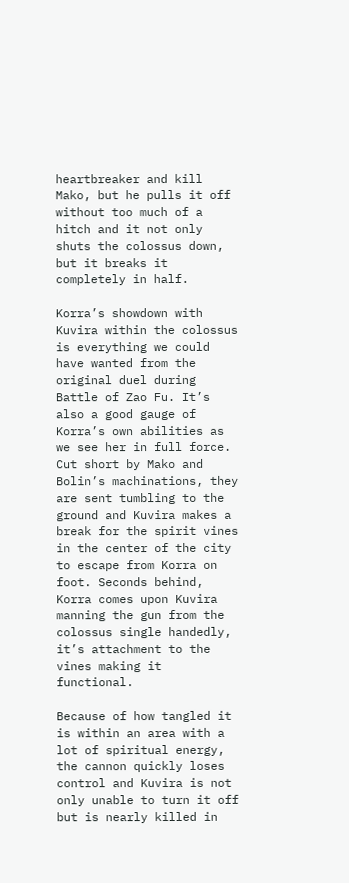heartbreaker and kill Mako, but he pulls it off without too much of a hitch and it not only shuts the colossus down, but it breaks it completely in half.

Korra’s showdown with Kuvira within the colossus is everything we could have wanted from the original duel during Battle of Zao Fu. It’s also a good gauge of Korra’s own abilities as we see her in full force. Cut short by Mako and Bolin’s machinations, they are sent tumbling to the ground and Kuvira makes a break for the spirit vines in the center of the city to escape from Korra on foot. Seconds behind, Korra comes upon Kuvira manning the gun from the colossus single handedly, it’s attachment to the vines making it functional.

Because of how tangled it is within an area with a lot of spiritual energy, the cannon quickly loses control and Kuvira is not only unable to turn it off but is nearly killed in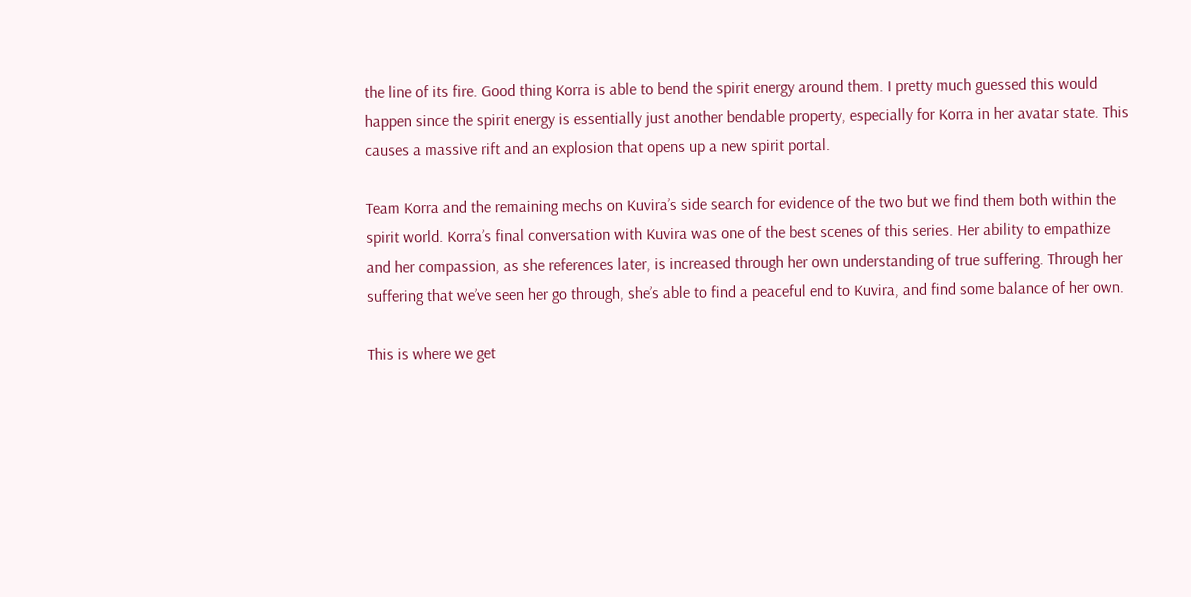the line of its fire. Good thing Korra is able to bend the spirit energy around them. I pretty much guessed this would happen since the spirit energy is essentially just another bendable property, especially for Korra in her avatar state. This causes a massive rift and an explosion that opens up a new spirit portal.

Team Korra and the remaining mechs on Kuvira’s side search for evidence of the two but we find them both within the spirit world. Korra’s final conversation with Kuvira was one of the best scenes of this series. Her ability to empathize and her compassion, as she references later, is increased through her own understanding of true suffering. Through her suffering that we’ve seen her go through, she’s able to find a peaceful end to Kuvira, and find some balance of her own.

This is where we get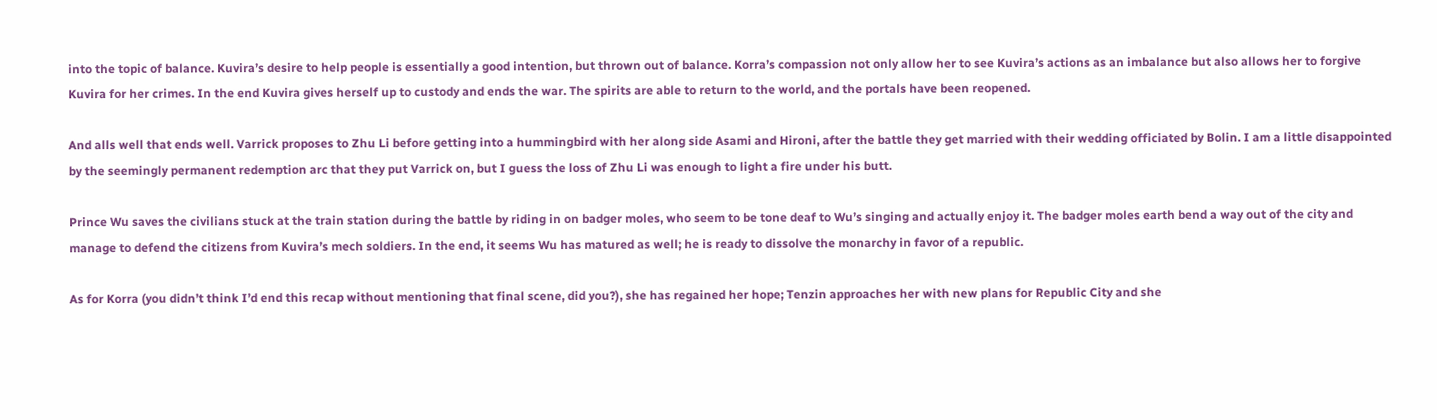into the topic of balance. Kuvira’s desire to help people is essentially a good intention, but thrown out of balance. Korra’s compassion not only allow her to see Kuvira’s actions as an imbalance but also allows her to forgive Kuvira for her crimes. In the end Kuvira gives herself up to custody and ends the war. The spirits are able to return to the world, and the portals have been reopened.

And alls well that ends well. Varrick proposes to Zhu Li before getting into a hummingbird with her along side Asami and Hironi, after the battle they get married with their wedding officiated by Bolin. I am a little disappointed by the seemingly permanent redemption arc that they put Varrick on, but I guess the loss of Zhu Li was enough to light a fire under his butt.

Prince Wu saves the civilians stuck at the train station during the battle by riding in on badger moles, who seem to be tone deaf to Wu’s singing and actually enjoy it. The badger moles earth bend a way out of the city and manage to defend the citizens from Kuvira’s mech soldiers. In the end, it seems Wu has matured as well; he is ready to dissolve the monarchy in favor of a republic.

As for Korra (you didn’t think I’d end this recap without mentioning that final scene, did you?), she has regained her hope; Tenzin approaches her with new plans for Republic City and she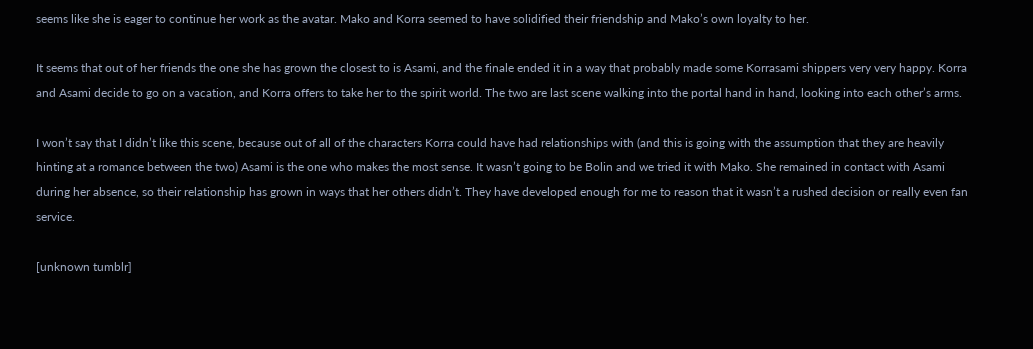seems like she is eager to continue her work as the avatar. Mako and Korra seemed to have solidified their friendship and Mako’s own loyalty to her.

It seems that out of her friends the one she has grown the closest to is Asami, and the finale ended it in a way that probably made some Korrasami shippers very very happy. Korra and Asami decide to go on a vacation, and Korra offers to take her to the spirit world. The two are last scene walking into the portal hand in hand, looking into each other’s arms.

I won’t say that I didn’t like this scene, because out of all of the characters Korra could have had relationships with (and this is going with the assumption that they are heavily hinting at a romance between the two) Asami is the one who makes the most sense. It wasn’t going to be Bolin and we tried it with Mako. She remained in contact with Asami during her absence, so their relationship has grown in ways that her others didn’t. They have developed enough for me to reason that it wasn’t a rushed decision or really even fan service.

[unknown tumblr]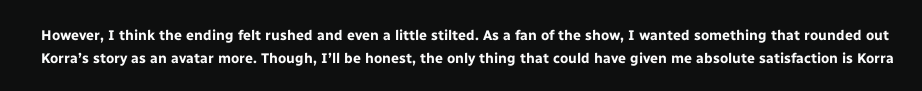However, I think the ending felt rushed and even a little stilted. As a fan of the show, I wanted something that rounded out Korra’s story as an avatar more. Though, I’ll be honest, the only thing that could have given me absolute satisfaction is Korra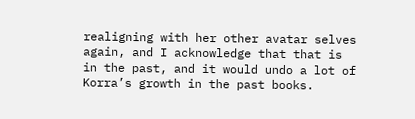realigning with her other avatar selves again, and I acknowledge that that is in the past, and it would undo a lot of Korra’s growth in the past books.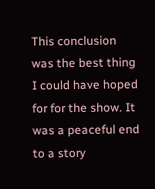This conclusion was the best thing I could have hoped for for the show. It was a peaceful end to a story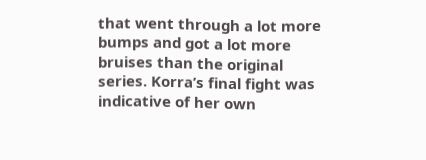that went through a lot more bumps and got a lot more bruises than the original series. Korra’s final fight was indicative of her own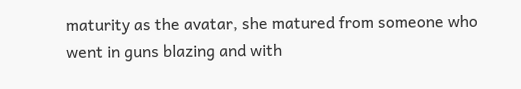maturity as the avatar, she matured from someone who went in guns blazing and with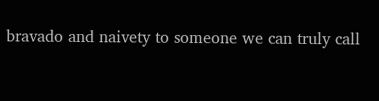bravado and naivety to someone we can truly call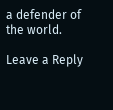a defender of the world.

Leave a Reply